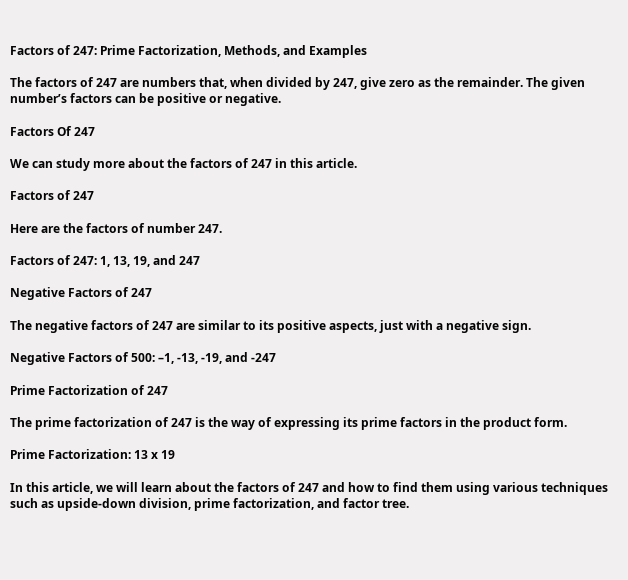Factors of 247: Prime Factorization, Methods, and Examples

The factors of 247 are numbers that, when divided by 247, give zero as the remainder. The given number’s factors can be positive or negative.

Factors Of 247

We can study more about the factors of 247 in this article.

Factors of 247

Here are the factors of number 247.

Factors of 247: 1, 13, 19, and 247

Negative Factors of 247

The negative factors of 247 are similar to its positive aspects, just with a negative sign.

Negative Factors of 500: –1, -13, -19, and -247

Prime Factorization of 247

The prime factorization of 247 is the way of expressing its prime factors in the product form.

Prime Factorization: 13 x 19

In this article, we will learn about the factors of 247 and how to find them using various techniques such as upside-down division, prime factorization, and factor tree.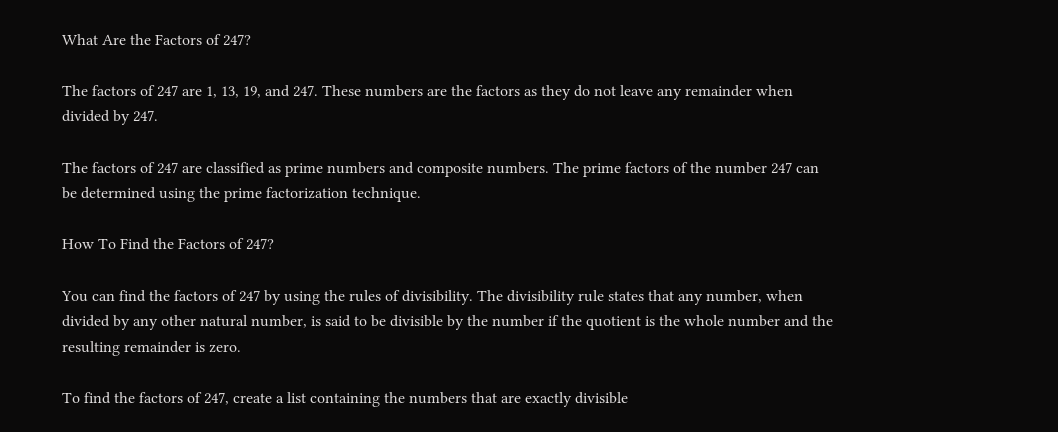What Are the Factors of 247?

The factors of 247 are 1, 13, 19, and 247. These numbers are the factors as they do not leave any remainder when divided by 247.

The factors of 247 are classified as prime numbers and composite numbers. The prime factors of the number 247 can be determined using the prime factorization technique.

How To Find the Factors of 247?

You can find the factors of 247 by using the rules of divisibility. The divisibility rule states that any number, when divided by any other natural number, is said to be divisible by the number if the quotient is the whole number and the resulting remainder is zero.

To find the factors of 247, create a list containing the numbers that are exactly divisible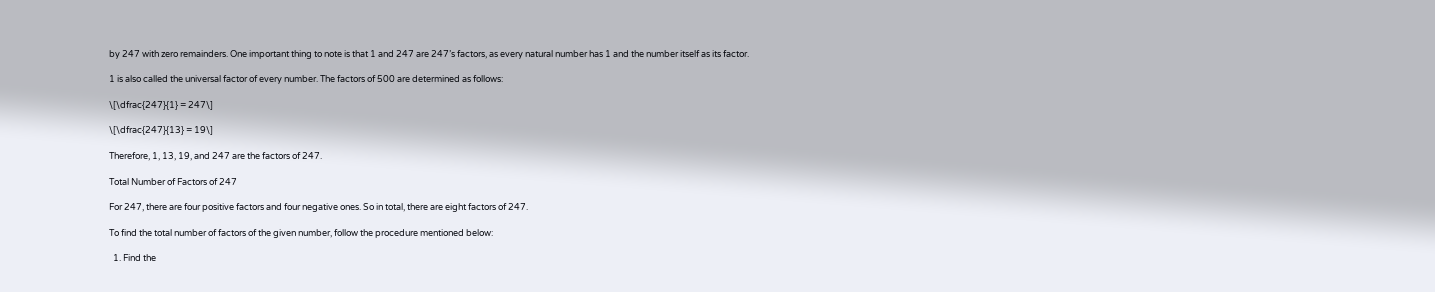by 247 with zero remainders. One important thing to note is that 1 and 247 are 247’s factors, as every natural number has 1 and the number itself as its factor.

1 is also called the universal factor of every number. The factors of 500 are determined as follows:

\[\dfrac{247}{1} = 247\]

\[\dfrac{247}{13} = 19\]

Therefore, 1, 13, 19, and 247 are the factors of 247.

Total Number of Factors of 247

For 247, there are four positive factors and four negative ones. So in total, there are eight factors of 247.

To find the total number of factors of the given number, follow the procedure mentioned below:

  1. Find the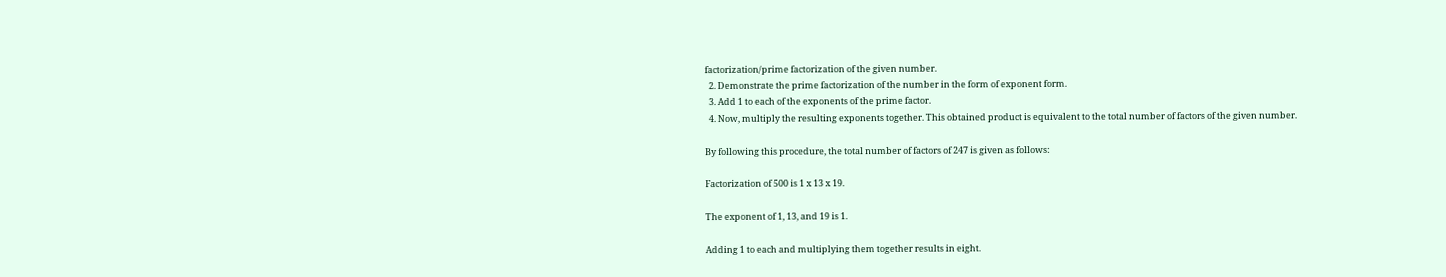factorization/prime factorization of the given number.
  2. Demonstrate the prime factorization of the number in the form of exponent form.
  3. Add 1 to each of the exponents of the prime factor.
  4. Now, multiply the resulting exponents together. This obtained product is equivalent to the total number of factors of the given number.

By following this procedure, the total number of factors of 247 is given as follows:

Factorization of 500 is 1 x 13 x 19.

The exponent of 1, 13, and 19 is 1.

Adding 1 to each and multiplying them together results in eight.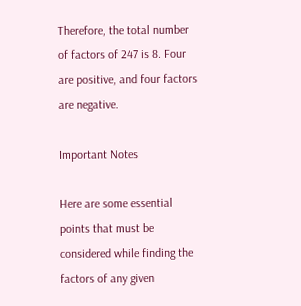Therefore, the total number of factors of 247 is 8. Four are positive, and four factors are negative.

Important Notes

Here are some essential points that must be considered while finding the factors of any given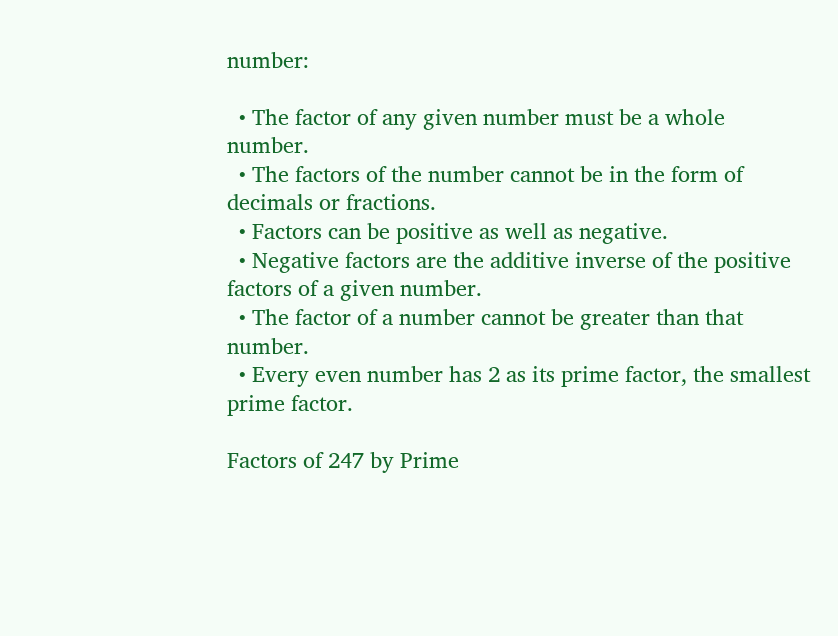number:

  • The factor of any given number must be a whole number.
  • The factors of the number cannot be in the form of decimals or fractions.
  • Factors can be positive as well as negative.
  • Negative factors are the additive inverse of the positive factors of a given number.
  • The factor of a number cannot be greater than that number.
  • Every even number has 2 as its prime factor, the smallest prime factor.

Factors of 247 by Prime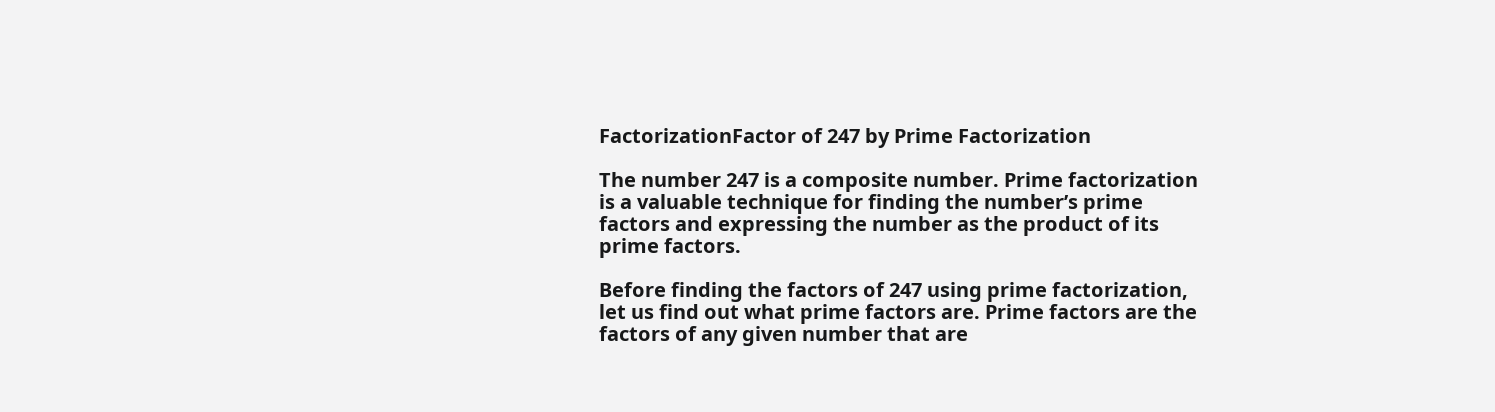FactorizationFactor of 247 by Prime Factorization

The number 247 is a composite number. Prime factorization is a valuable technique for finding the number’s prime factors and expressing the number as the product of its prime factors.

Before finding the factors of 247 using prime factorization, let us find out what prime factors are. Prime factors are the factors of any given number that are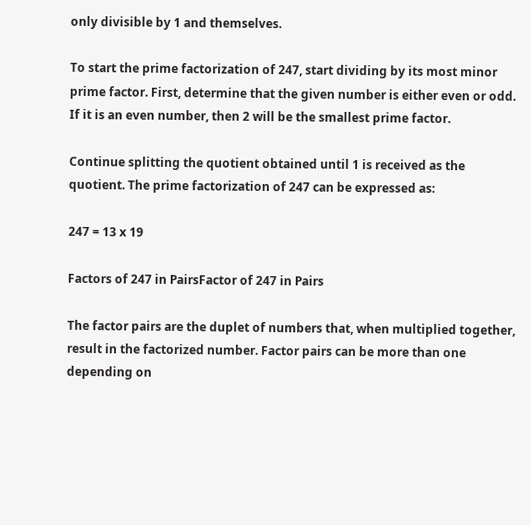only divisible by 1 and themselves.

To start the prime factorization of 247, start dividing by its most minor prime factor. First, determine that the given number is either even or odd. If it is an even number, then 2 will be the smallest prime factor.

Continue splitting the quotient obtained until 1 is received as the quotient. The prime factorization of 247 can be expressed as:

247 = 13 x 19

Factors of 247 in PairsFactor of 247 in Pairs

The factor pairs are the duplet of numbers that, when multiplied together, result in the factorized number. Factor pairs can be more than one depending on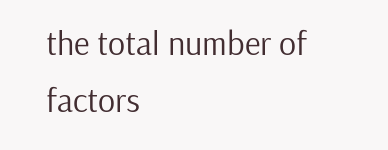the total number of factors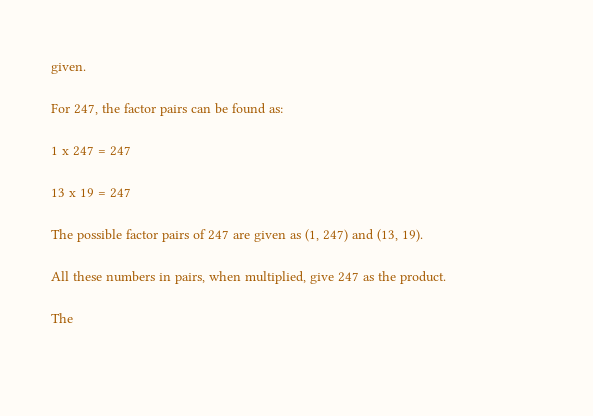given.

For 247, the factor pairs can be found as:

1 x 247 = 247

13 x 19 = 247

The possible factor pairs of 247 are given as (1, 247) and (13, 19).

All these numbers in pairs, when multiplied, give 247 as the product.

The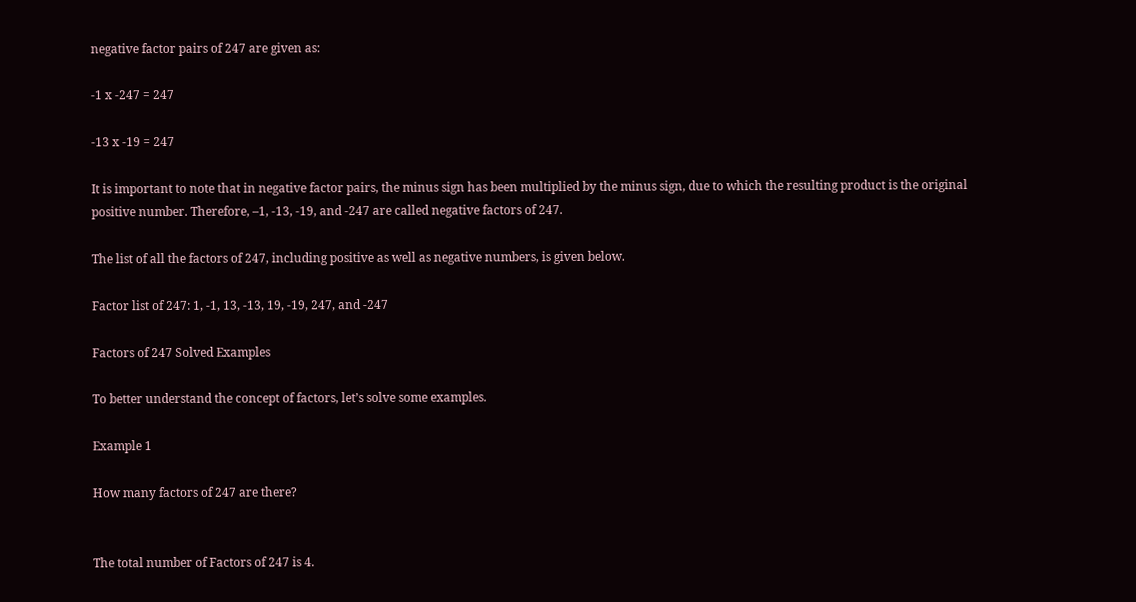negative factor pairs of 247 are given as:

-1 x -247 = 247

-13 x -19 = 247

It is important to note that in negative factor pairs, the minus sign has been multiplied by the minus sign, due to which the resulting product is the original positive number. Therefore, –1, -13, -19, and -247 are called negative factors of 247.

The list of all the factors of 247, including positive as well as negative numbers, is given below.

Factor list of 247: 1, -1, 13, -13, 19, -19, 247, and -247

Factors of 247 Solved Examples

To better understand the concept of factors, let’s solve some examples.

Example 1

How many factors of 247 are there?


The total number of Factors of 247 is 4.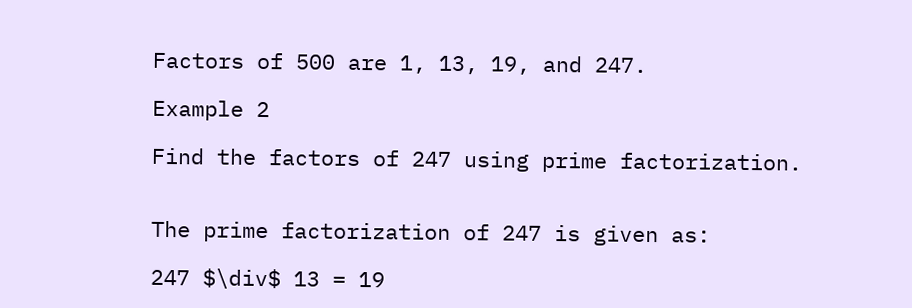Factors of 500 are 1, 13, 19, and 247.

Example 2

Find the factors of 247 using prime factorization.


The prime factorization of 247 is given as:

247 $\div$ 13 = 19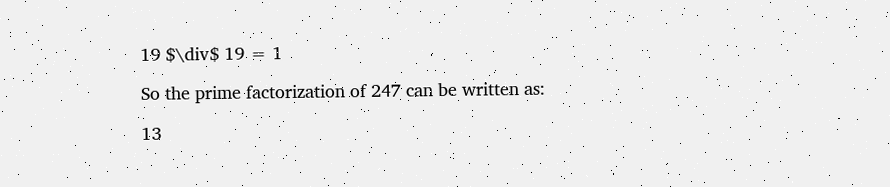19 $\div$ 19 = 1

So the prime factorization of 247 can be written as:

13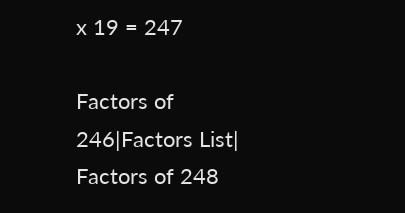x 19 = 247

Factors of 246|Factors List| Factors of 248